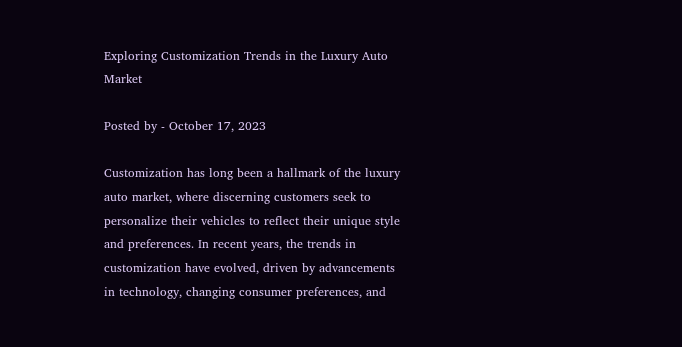Exploring Customization Trends in the Luxury Auto Market

Posted by - October 17, 2023

Customization has long been a hallmark of the luxury auto market, where discerning customers seek to personalize their vehicles to reflect their unique style and preferences. In recent years, the trends in customization have evolved, driven by advancements in technology, changing consumer preferences, and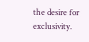the desire for exclusivity.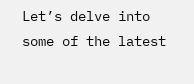Let’s delve into some of the latest